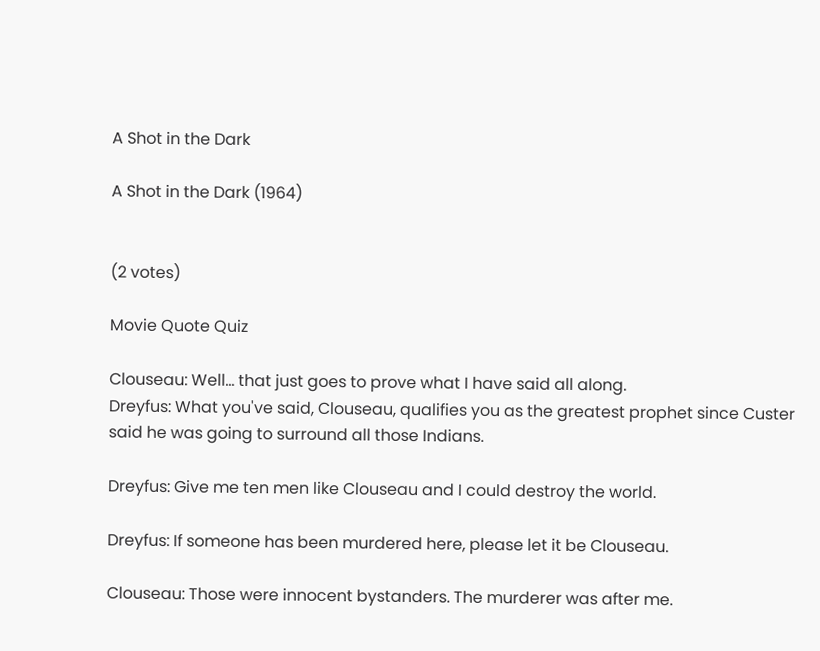A Shot in the Dark

A Shot in the Dark (1964)


(2 votes)

Movie Quote Quiz

Clouseau: Well... that just goes to prove what I have said all along.
Dreyfus: What you've said, Clouseau, qualifies you as the greatest prophet since Custer said he was going to surround all those Indians.

Dreyfus: Give me ten men like Clouseau and I could destroy the world.

Dreyfus: If someone has been murdered here, please let it be Clouseau.

Clouseau: Those were innocent bystanders. The murderer was after me.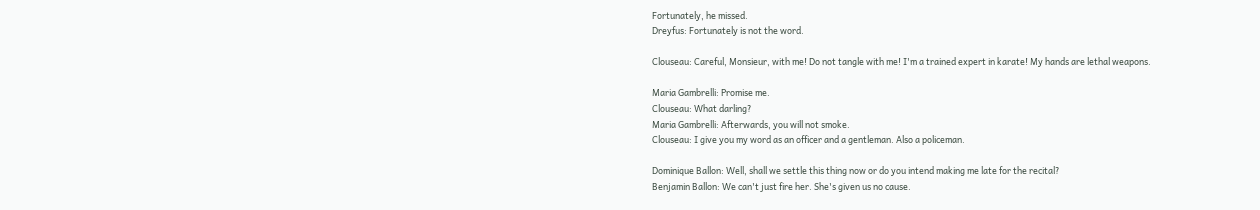Fortunately, he missed.
Dreyfus: Fortunately is not the word.

Clouseau: Careful, Monsieur, with me! Do not tangle with me! I'm a trained expert in karate! My hands are lethal weapons.

Maria Gambrelli: Promise me.
Clouseau: What darling?
Maria Gambrelli: Afterwards, you will not smoke.
Clouseau: I give you my word as an officer and a gentleman. Also a policeman.

Dominique Ballon: Well, shall we settle this thing now or do you intend making me late for the recital?
Benjamin Ballon: We can't just fire her. She's given us no cause.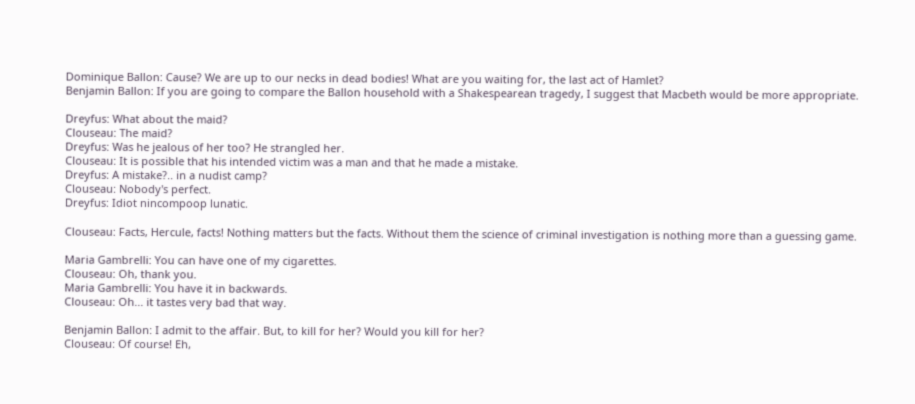Dominique Ballon: Cause? We are up to our necks in dead bodies! What are you waiting for, the last act of Hamlet?
Benjamin Ballon: If you are going to compare the Ballon household with a Shakespearean tragedy, I suggest that Macbeth would be more appropriate.

Dreyfus: What about the maid?
Clouseau: The maid?
Dreyfus: Was he jealous of her too? He strangled her.
Clouseau: It is possible that his intended victim was a man and that he made a mistake.
Dreyfus: A mistake?.. in a nudist camp?
Clouseau: Nobody's perfect.
Dreyfus: Idiot nincompoop lunatic.

Clouseau: Facts, Hercule, facts! Nothing matters but the facts. Without them the science of criminal investigation is nothing more than a guessing game.

Maria Gambrelli: You can have one of my cigarettes.
Clouseau: Oh, thank you.
Maria Gambrelli: You have it in backwards.
Clouseau: Oh... it tastes very bad that way.

Benjamin Ballon: I admit to the affair. But, to kill for her? Would you kill for her?
Clouseau: Of course! Eh,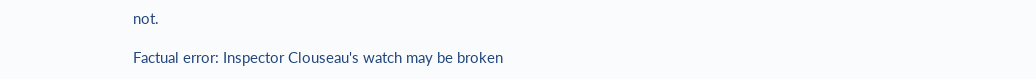not.

Factual error: Inspector Clouseau's watch may be broken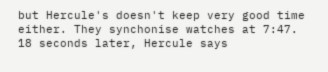but Hercule's doesn't keep very good time either. They synchonise watches at 7:47. 18 seconds later, Hercule says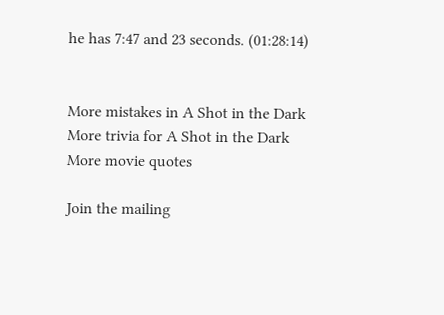he has 7:47 and 23 seconds. (01:28:14)


More mistakes in A Shot in the Dark
More trivia for A Shot in the Dark
More movie quotes

Join the mailing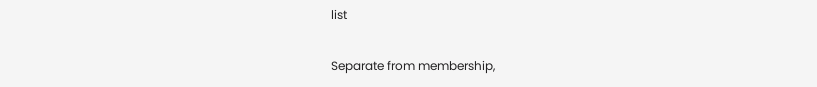list

Separate from membership,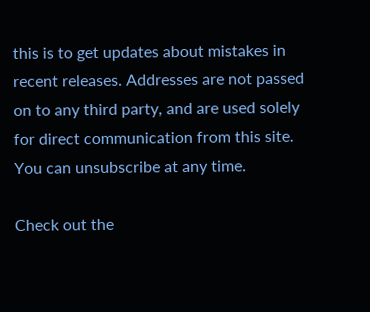this is to get updates about mistakes in recent releases. Addresses are not passed on to any third party, and are used solely for direct communication from this site. You can unsubscribe at any time.

Check out the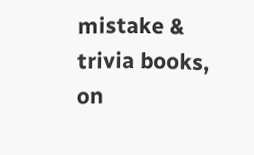mistake & trivia books, on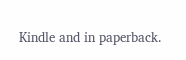Kindle and in paperback.